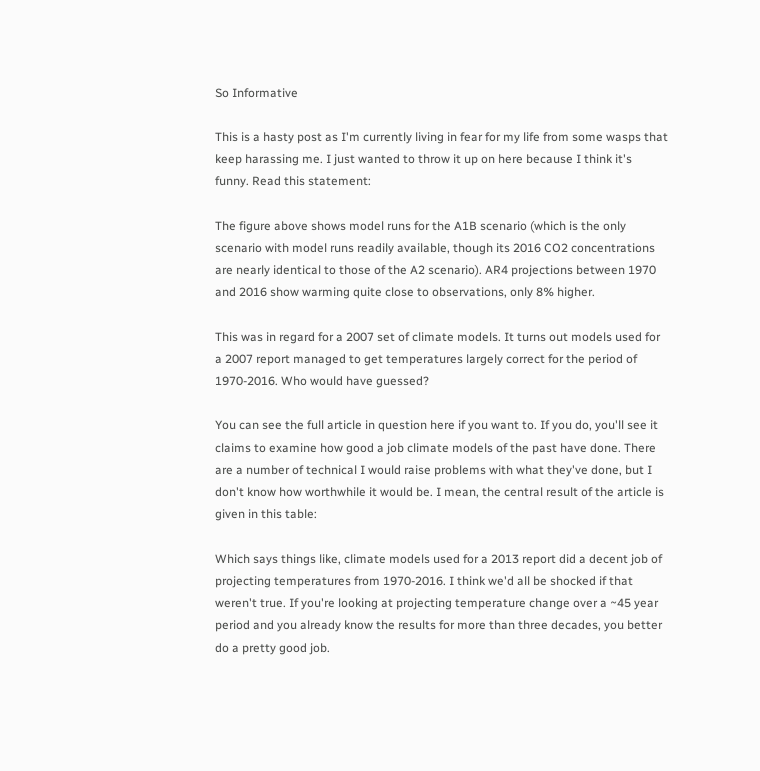So Informative

This is a hasty post as I'm currently living in fear for my life from some wasps that keep harassing me. I just wanted to throw it up on here because I think it's funny. Read this statement:

The figure above shows model runs for the A1B scenario (which is the only scenario with model runs readily available, though its 2016 CO2 concentrations are nearly identical to those of the A2 scenario). AR4 projections between 1970 and 2016 show warming quite close to observations, only 8% higher.

This was in regard for a 2007 set of climate models. It turns out models used for a 2007 report managed to get temperatures largely correct for the period of 1970-2016. Who would have guessed?

You can see the full article in question here if you want to. If you do, you'll see it claims to examine how good a job climate models of the past have done. There are a number of technical I would raise problems with what they've done, but I don't know how worthwhile it would be. I mean, the central result of the article is given in this table:

Which says things like, climate models used for a 2013 report did a decent job of projecting temperatures from 1970-2016. I think we'd all be shocked if that weren't true. If you're looking at projecting temperature change over a ~45 year period and you already know the results for more than three decades, you better do a pretty good job.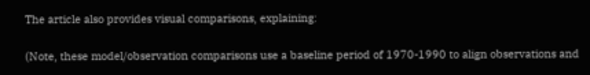The article also provides visual comparisons, explaining:

(Note, these model/observation comparisons use a baseline period of 1970-1990 to align observations and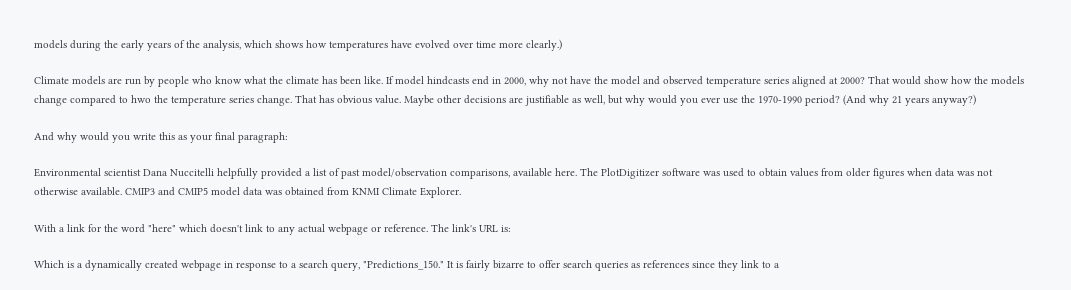models during the early years of the analysis, which shows how temperatures have evolved over time more clearly.)

Climate models are run by people who know what the climate has been like. If model hindcasts end in 2000, why not have the model and observed temperature series aligned at 2000? That would show how the models change compared to hwo the temperature series change. That has obvious value. Maybe other decisions are justifiable as well, but why would you ever use the 1970-1990 period? (And why 21 years anyway?)

And why would you write this as your final paragraph:

Environmental scientist Dana Nuccitelli helpfully provided a list of past model/observation comparisons, available here. The PlotDigitizer software was used to obtain values from older figures when data was not otherwise available. CMIP3 and CMIP5 model data was obtained from KNMI Climate Explorer.

With a link for the word "here" which doesn't link to any actual webpage or reference. The link's URL is:

Which is a dynamically created webpage in response to a search query, "Predictions_150." It is fairly bizarre to offer search queries as references since they link to a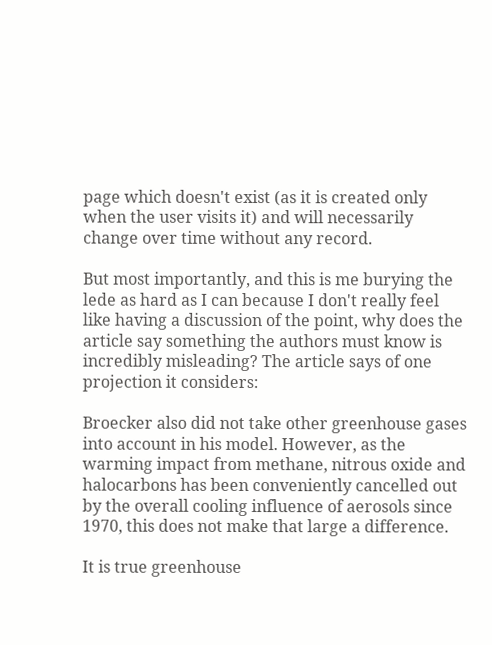page which doesn't exist (as it is created only when the user visits it) and will necessarily change over time without any record.

But most importantly, and this is me burying the lede as hard as I can because I don't really feel like having a discussion of the point, why does the article say something the authors must know is incredibly misleading? The article says of one projection it considers:

Broecker also did not take other greenhouse gases into account in his model. However, as the warming impact from methane, nitrous oxide and halocarbons has been conveniently cancelled out by the overall cooling influence of aerosols since 1970, this does not make that large a difference.

It is true greenhouse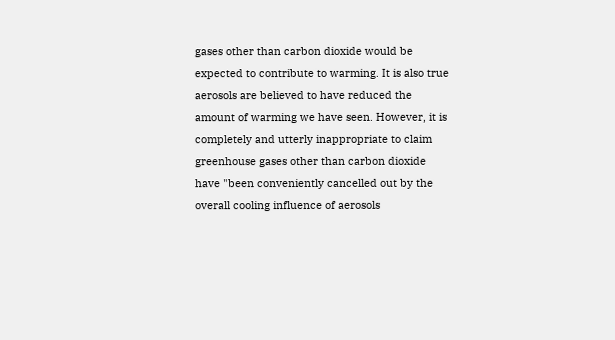gases other than carbon dioxide would be expected to contribute to warming. It is also true aerosols are believed to have reduced the amount of warming we have seen. However, it is completely and utterly inappropriate to claim greenhouse gases other than carbon dioxide have "been conveniently cancelled out by the overall cooling influence of aerosols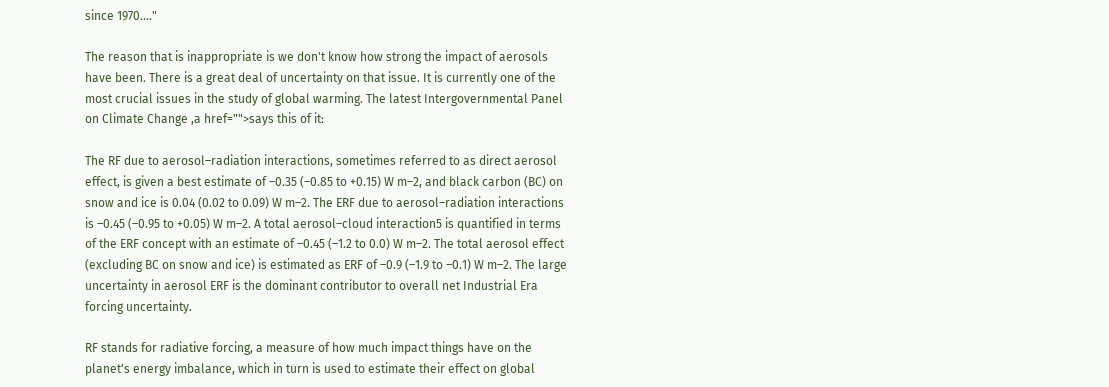since 1970...."

The reason that is inappropriate is we don't know how strong the impact of aerosols have been. There is a great deal of uncertainty on that issue. It is currently one of the most crucial issues in the study of global warming. The latest Intergovernmental Panel on Climate Change ,a href="">says this of it:

The RF due to aerosol–radiation interactions, sometimes referred to as direct aerosol effect, is given a best estimate of –0.35 (–0.85 to +0.15) W m–2, and black carbon (BC) on snow and ice is 0.04 (0.02 to 0.09) W m–2. The ERF due to aerosol–radiation interactions is –0.45 (–0.95 to +0.05) W m–2. A total aerosol–cloud interaction5 is quantified in terms of the ERF concept with an estimate of –0.45 (–1.2 to 0.0) W m–2. The total aerosol effect (excluding BC on snow and ice) is estimated as ERF of –0.9 (–1.9 to –0.1) W m–2. The large uncertainty in aerosol ERF is the dominant contributor to overall net Industrial Era forcing uncertainty.

RF stands for radiative forcing, a measure of how much impact things have on the planet's energy imbalance, which in turn is used to estimate their effect on global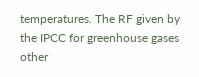temperatures. The RF given by the IPCC for greenhouse gases other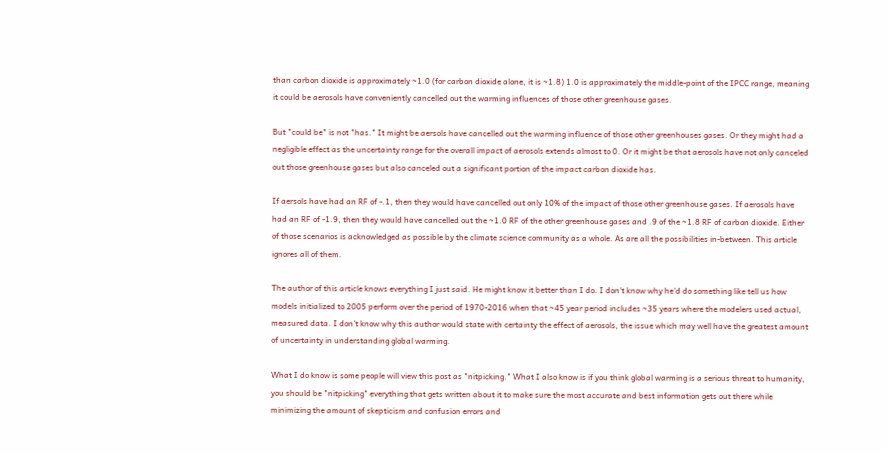than carbon dioxide is approximately ~1.0 (for carbon dioxide alone, it is ~1.8) 1.0 is approximately the middle-point of the IPCC range, meaning it could be aerosols have conveniently cancelled out the warming influences of those other greenhouse gases.

But "could be" is not "has." It might be aersols have cancelled out the warming influence of those other greenhouses gases. Or they might had a negligible effect as the uncertainty range for the overall impact of aerosols extends almost to 0. Or it might be that aerosols have not only canceled out those greenhouse gases but also canceled out a significant portion of the impact carbon dioxide has.

If aersols have had an RF of -.1, then they would have cancelled out only 10% of the impact of those other greenhouse gases. If aerosols have had an RF of -1.9, then they would have cancelled out the ~1.0 RF of the other greenhouse gases and .9 of the ~1.8 RF of carbon dioxide. Either of those scenarios is acknowledged as possible by the climate science community as a whole. As are all the possibilities in-between. This article ignores all of them.

The author of this article knows everything I just said. He might know it better than I do. I don't know why he'd do something like tell us how models initialized to 2005 perform over the period of 1970-2016 when that ~45 year period includes ~35 years where the modelers used actual, measured data. I don't know why this author would state with certainty the effect of aerosols, the issue which may well have the greatest amount of uncertainty in understanding global warming.

What I do know is some people will view this post as "nitpicking." What I also know is if you think global warming is a serious threat to humanity, you should be "nitpicking" everything that gets written about it to make sure the most accurate and best information gets out there while minimizing the amount of skepticism and confusion errors and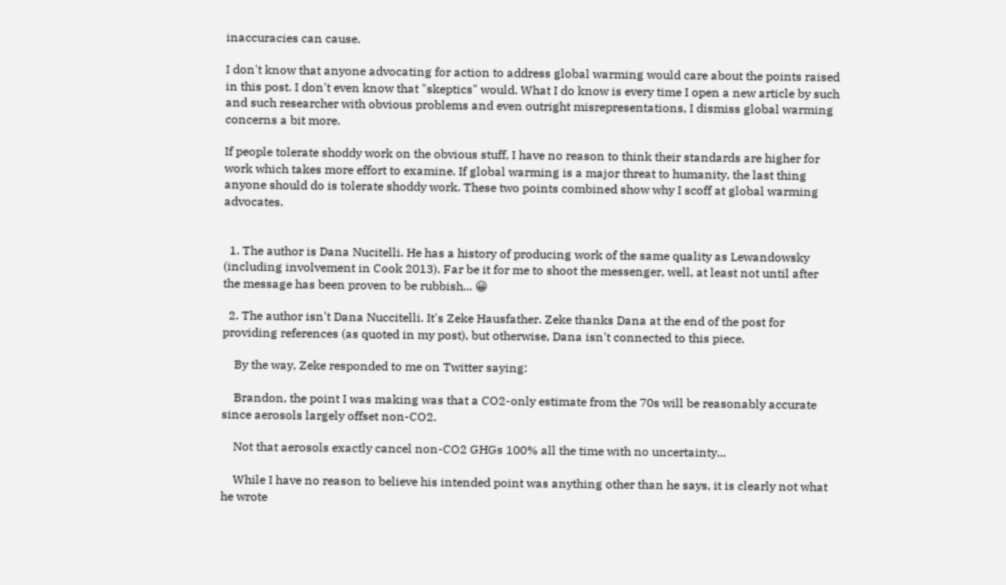inaccuracies can cause.

I don't know that anyone advocating for action to address global warming would care about the points raised in this post. I don't even know that "skeptics" would. What I do know is every time I open a new article by such and such researcher with obvious problems and even outright misrepresentations, I dismiss global warming concerns a bit more.

If people tolerate shoddy work on the obvious stuff, I have no reason to think their standards are higher for work which takes more effort to examine. If global warming is a major threat to humanity, the last thing anyone should do is tolerate shoddy work. These two points combined show why I scoff at global warming advocates.


  1. The author is Dana Nucitelli. He has a history of producing work of the same quality as Lewandowsky (including involvement in Cook 2013). Far be it for me to shoot the messenger, well, at least not until after the message has been proven to be rubbish... 😀

  2. The author isn't Dana Nuccitelli. It's Zeke Hausfather. Zeke thanks Dana at the end of the post for providing references (as quoted in my post), but otherwise, Dana isn't connected to this piece.

    By the way, Zeke responded to me on Twitter saying:

    Brandon, the point I was making was that a CO2-only estimate from the 70s will be reasonably accurate since aerosols largely offset non-CO2.

    Not that aerosols exactly cancel non-CO2 GHGs 100% all the time with no uncertainty...

    While I have no reason to believe his intended point was anything other than he says, it is clearly not what he wrote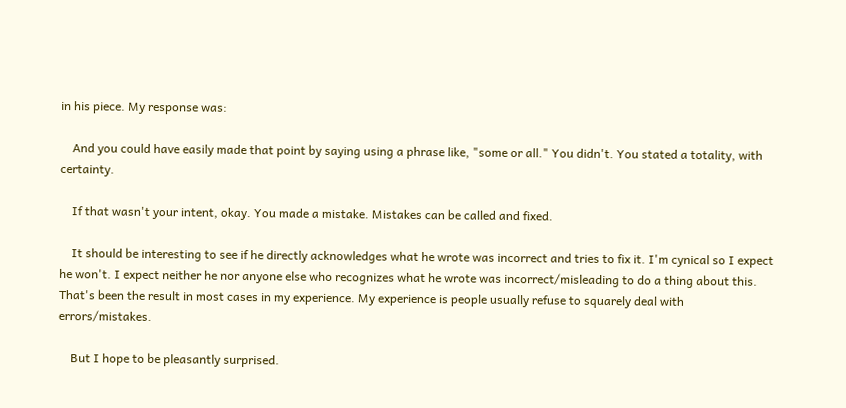in his piece. My response was:

    And you could have easily made that point by saying using a phrase like, "some or all." You didn't. You stated a totality, with certainty.

    If that wasn't your intent, okay. You made a mistake. Mistakes can be called and fixed.

    It should be interesting to see if he directly acknowledges what he wrote was incorrect and tries to fix it. I'm cynical so I expect he won't. I expect neither he nor anyone else who recognizes what he wrote was incorrect/misleading to do a thing about this. That's been the result in most cases in my experience. My experience is people usually refuse to squarely deal with errors/mistakes.

    But I hope to be pleasantly surprised.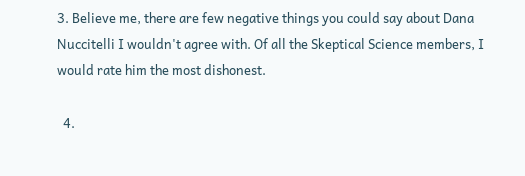3. Believe me, there are few negative things you could say about Dana Nuccitelli I wouldn't agree with. Of all the Skeptical Science members, I would rate him the most dishonest.

  4.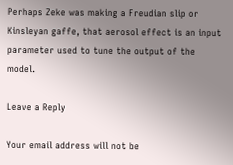Perhaps Zeke was making a Freudian slip or Kinsleyan gaffe, that aerosol effect is an input parameter used to tune the output of the model.

Leave a Reply

Your email address will not be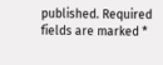published. Required fields are marked *